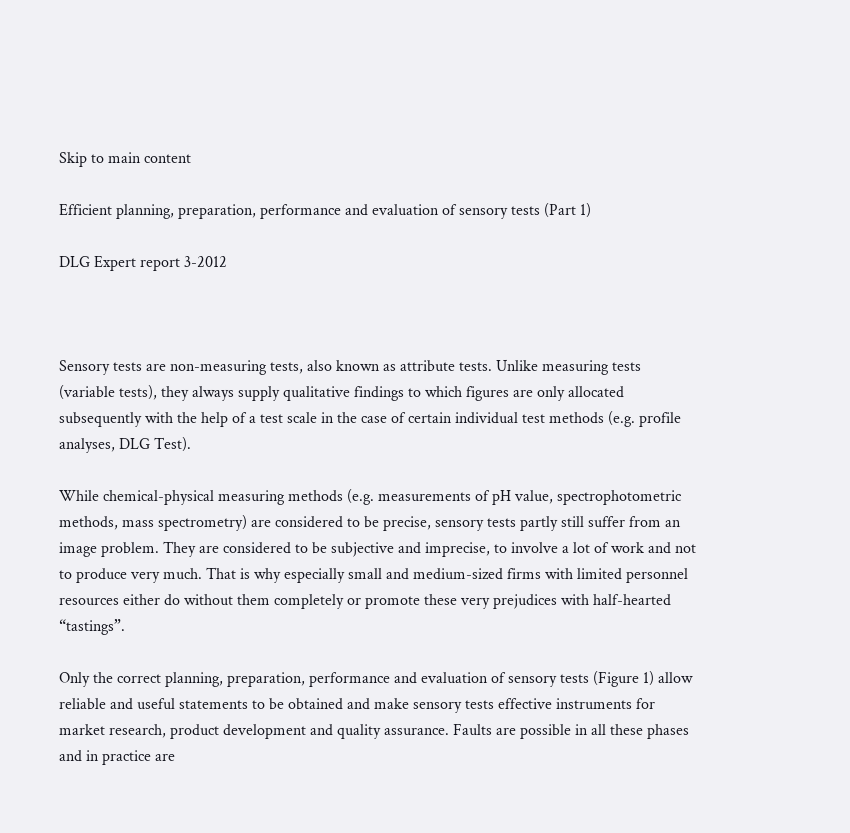Skip to main content

Efficient planning, preparation, performance and evaluation of sensory tests (Part 1)

DLG Expert report 3-2012



Sensory tests are non-measuring tests, also known as attribute tests. Unlike measuring tests (variable tests), they always supply qualitative findings to which figures are only allocated subsequently with the help of a test scale in the case of certain individual test methods (e.g. profile analyses, DLG Test).

While chemical-physical measuring methods (e.g. measurements of pH value, spectrophotometric methods, mass spectrometry) are considered to be precise, sensory tests partly still suffer from an image problem. They are considered to be subjective and imprecise, to involve a lot of work and not to produce very much. That is why especially small and medium-sized firms with limited personnel resources either do without them completely or promote these very prejudices with half-hearted “tastings”.

Only the correct planning, preparation, performance and evaluation of sensory tests (Figure 1) allow reliable and useful statements to be obtained and make sensory tests effective instruments for market research, product development and quality assurance. Faults are possible in all these phases and in practice are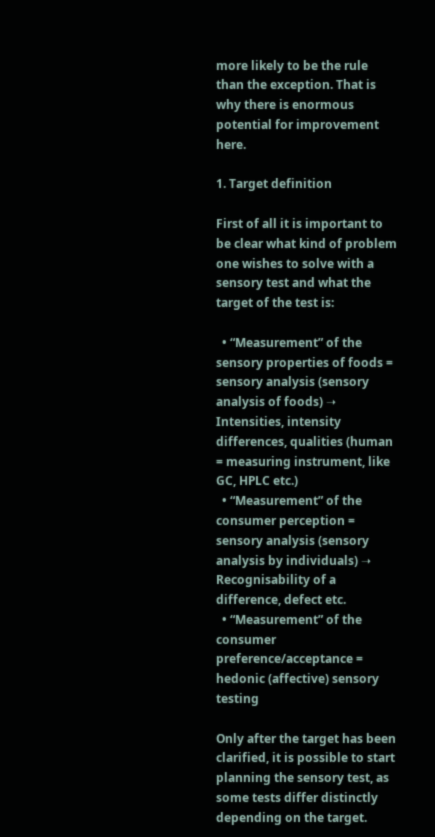more likely to be the rule than the exception. That is why there is enormous potential for improvement here.

1. Target definition

First of all it is important to be clear what kind of problem one wishes to solve with a sensory test and what the target of the test is:

  • “Measurement” of the sensory properties of foods = sensory analysis (sensory analysis of foods) ➝ Intensities, intensity differences, qualities (human = measuring instrument, like GC, HPLC etc.)
  • “Measurement” of the consumer perception = sensory analysis (sensory analysis by individuals) ➝ Recognisability of a difference, defect etc.
  • “Measurement” of the consumer preference/acceptance = hedonic (affective) sensory testing

Only after the target has been clarified, it is possible to start planning the sensory test, as some tests differ distinctly depending on the target.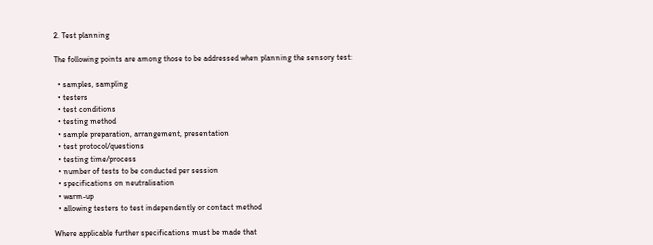2. Test planning

The following points are among those to be addressed when planning the sensory test:

  • samples, sampling
  • testers
  • test conditions
  • testing method
  • sample preparation, arrangement, presentation
  • test protocol/questions
  • testing time/process
  • number of tests to be conducted per session
  • specifications on neutralisation
  • warm-up
  • allowing testers to test independently or contact method

Where applicable further specifications must be made that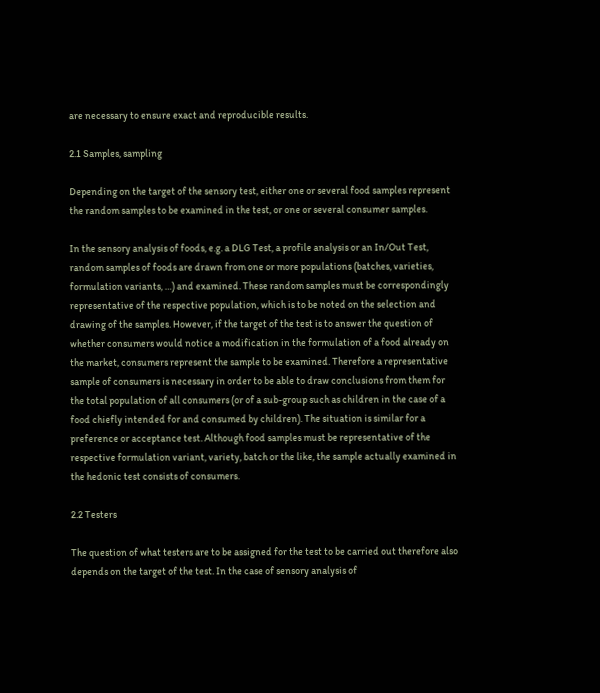are necessary to ensure exact and reproducible results.

2.1 Samples, sampling

Depending on the target of the sensory test, either one or several food samples represent the random samples to be examined in the test, or one or several consumer samples.

In the sensory analysis of foods, e.g. a DLG Test, a profile analysis or an In/Out Test, random samples of foods are drawn from one or more populations (batches, varieties, formulation variants, …) and examined. These random samples must be correspondingly representative of the respective population, which is to be noted on the selection and drawing of the samples. However, if the target of the test is to answer the question of whether consumers would notice a modification in the formulation of a food already on the market, consumers represent the sample to be examined. Therefore a representative sample of consumers is necessary in order to be able to draw conclusions from them for the total population of all consumers (or of a sub-group such as children in the case of a food chiefly intended for and consumed by children). The situation is similar for a preference or acceptance test. Although food samples must be representative of the respective formulation variant, variety, batch or the like, the sample actually examined in the hedonic test consists of consumers.

2.2 Testers

The question of what testers are to be assigned for the test to be carried out therefore also depends on the target of the test. In the case of sensory analysis of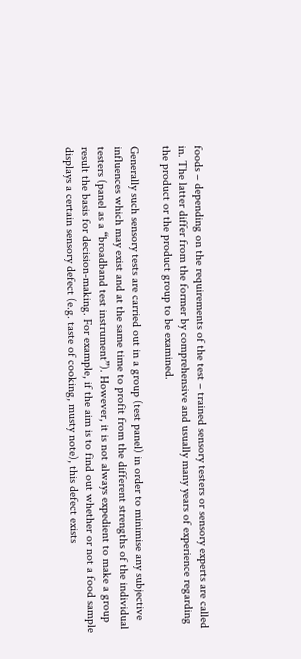foods – depending on the requirements of the test – trained sensory testers or sensory experts are called in. The latter differ from the former by comprehensive and usually many years of experience regarding the product or the product group to be examined.

Generally such sensory tests are carried out in a group (test panel) in order to minimise any subjective influences which may exist and at the same time to profit from the different strengths of the individual testers (panel as a “broadband test instrument”). However, it is not always expedient to make a group result the basis for decision-making. For example, if the aim is to find out whether or not a food sample displays a certain sensory defect (e.g. taste of cooking, musty note), this defect exists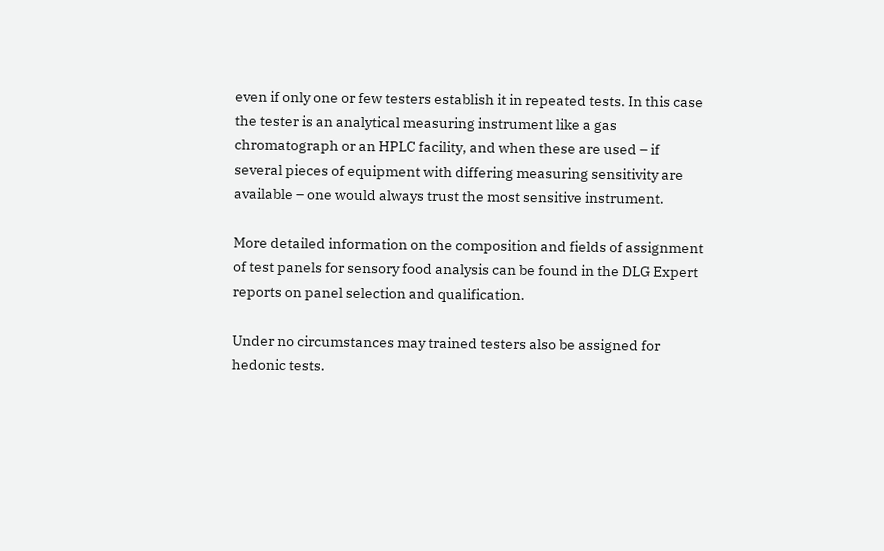even if only one or few testers establish it in repeated tests. In this case the tester is an analytical measuring instrument like a gas chromatograph or an HPLC facility, and when these are used – if several pieces of equipment with differing measuring sensitivity are available – one would always trust the most sensitive instrument.

More detailed information on the composition and fields of assignment of test panels for sensory food analysis can be found in the DLG Expert reports on panel selection and qualification.

Under no circumstances may trained testers also be assigned for hedonic tests.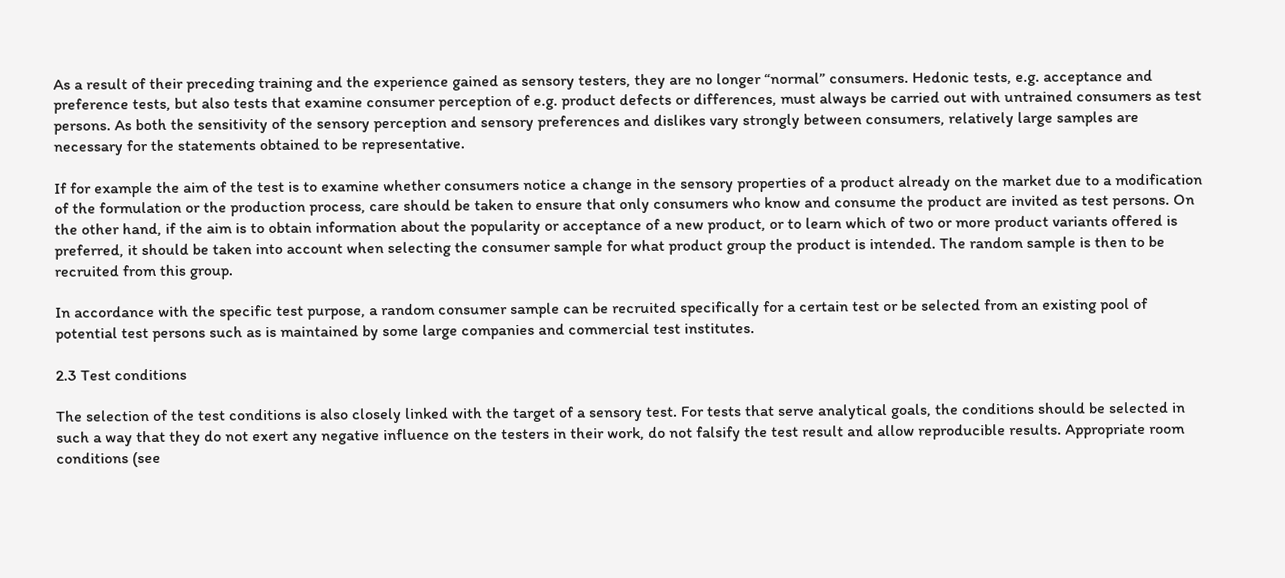As a result of their preceding training and the experience gained as sensory testers, they are no longer “normal” consumers. Hedonic tests, e.g. acceptance and preference tests, but also tests that examine consumer perception of e.g. product defects or differences, must always be carried out with untrained consumers as test persons. As both the sensitivity of the sensory perception and sensory preferences and dislikes vary strongly between consumers, relatively large samples are necessary for the statements obtained to be representative.

If for example the aim of the test is to examine whether consumers notice a change in the sensory properties of a product already on the market due to a modification of the formulation or the production process, care should be taken to ensure that only consumers who know and consume the product are invited as test persons. On the other hand, if the aim is to obtain information about the popularity or acceptance of a new product, or to learn which of two or more product variants offered is preferred, it should be taken into account when selecting the consumer sample for what product group the product is intended. The random sample is then to be recruited from this group.

In accordance with the specific test purpose, a random consumer sample can be recruited specifically for a certain test or be selected from an existing pool of potential test persons such as is maintained by some large companies and commercial test institutes.

2.3 Test conditions

The selection of the test conditions is also closely linked with the target of a sensory test. For tests that serve analytical goals, the conditions should be selected in such a way that they do not exert any negative influence on the testers in their work, do not falsify the test result and allow reproducible results. Appropriate room conditions (see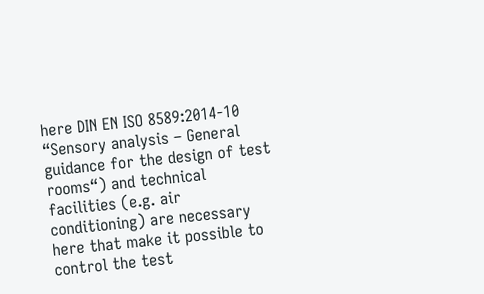here DIN EN ISO 8589:2014-10 “Sensory analysis – General guidance for the design of test rooms“) and technical facilities (e.g. air conditioning) are necessary here that make it possible to control the test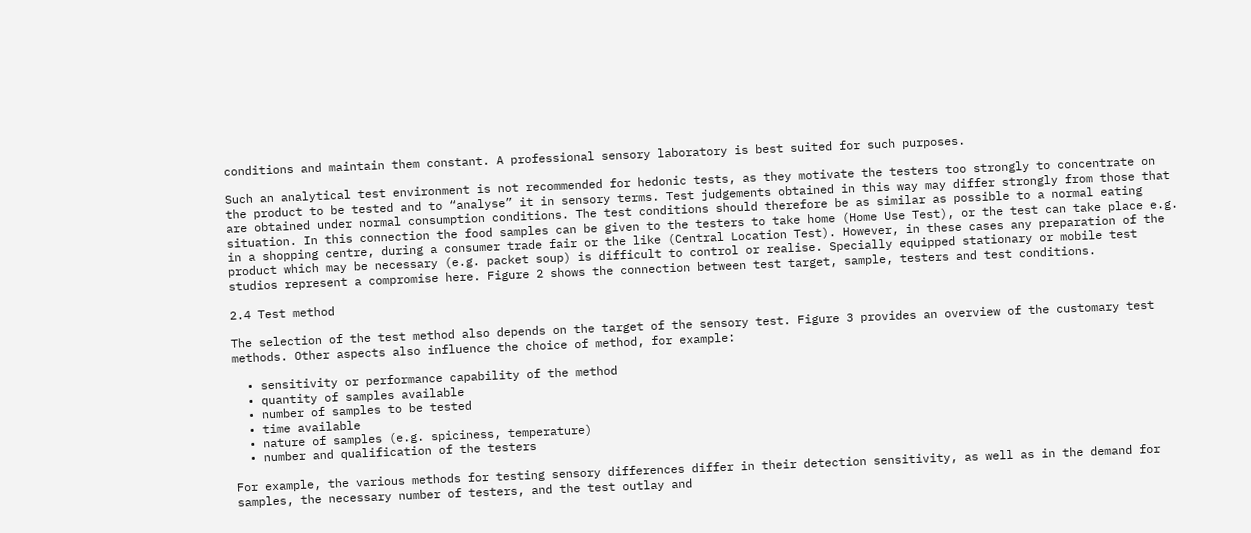conditions and maintain them constant. A professional sensory laboratory is best suited for such purposes.

Such an analytical test environment is not recommended for hedonic tests, as they motivate the testers too strongly to concentrate on the product to be tested and to “analyse” it in sensory terms. Test judgements obtained in this way may differ strongly from those that are obtained under normal consumption conditions. The test conditions should therefore be as similar as possible to a normal eating situation. In this connection the food samples can be given to the testers to take home (Home Use Test), or the test can take place e.g. in a shopping centre, during a consumer trade fair or the like (Central Location Test). However, in these cases any preparation of the product which may be necessary (e.g. packet soup) is difficult to control or realise. Specially equipped stationary or mobile test studios represent a compromise here. Figure 2 shows the connection between test target, sample, testers and test conditions.

2.4 Test method

The selection of the test method also depends on the target of the sensory test. Figure 3 provides an overview of the customary test methods. Other aspects also influence the choice of method, for example:

  • sensitivity or performance capability of the method
  • quantity of samples available
  • number of samples to be tested
  • time available
  • nature of samples (e.g. spiciness, temperature)
  • number and qualification of the testers

For example, the various methods for testing sensory differences differ in their detection sensitivity, as well as in the demand for samples, the necessary number of testers, and the test outlay and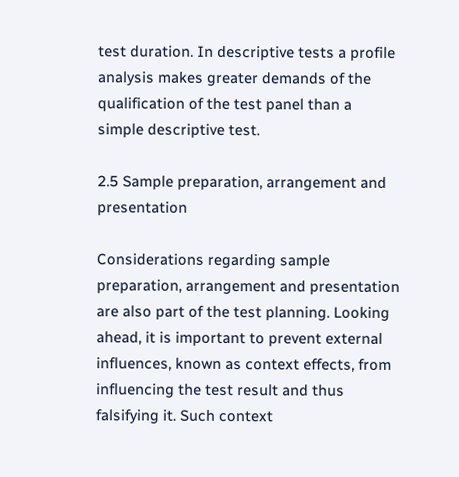test duration. In descriptive tests a profile analysis makes greater demands of the qualification of the test panel than a simple descriptive test.

2.5 Sample preparation, arrangement and presentation

Considerations regarding sample preparation, arrangement and presentation are also part of the test planning. Looking ahead, it is important to prevent external influences, known as context effects, from influencing the test result and thus falsifying it. Such context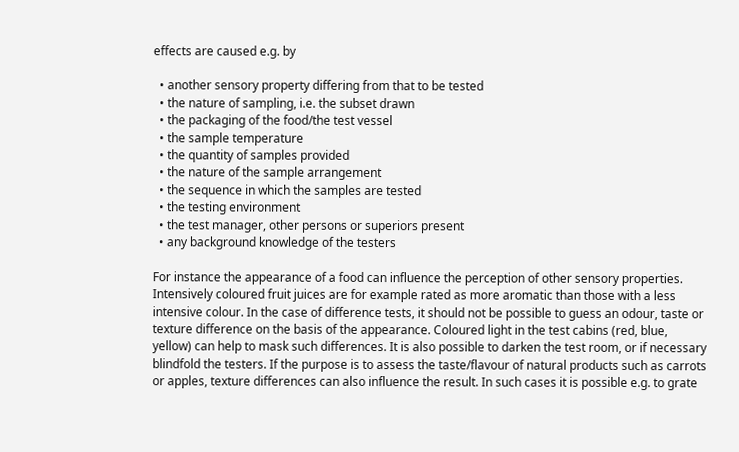effects are caused e.g. by

  • another sensory property differing from that to be tested
  • the nature of sampling, i.e. the subset drawn
  • the packaging of the food/the test vessel
  • the sample temperature
  • the quantity of samples provided
  • the nature of the sample arrangement
  • the sequence in which the samples are tested
  • the testing environment
  • the test manager, other persons or superiors present
  • any background knowledge of the testers

For instance the appearance of a food can influence the perception of other sensory properties. Intensively coloured fruit juices are for example rated as more aromatic than those with a less intensive colour. In the case of difference tests, it should not be possible to guess an odour, taste or texture difference on the basis of the appearance. Coloured light in the test cabins (red, blue, yellow) can help to mask such differences. It is also possible to darken the test room, or if necessary blindfold the testers. If the purpose is to assess the taste/flavour of natural products such as carrots or apples, texture differences can also influence the result. In such cases it is possible e.g. to grate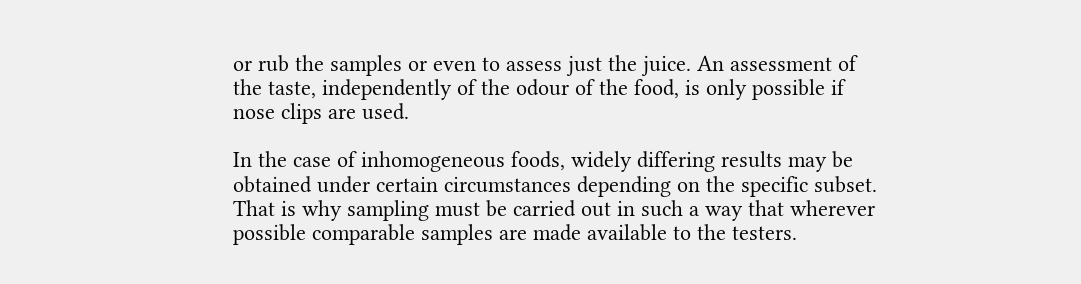or rub the samples or even to assess just the juice. An assessment of the taste, independently of the odour of the food, is only possible if nose clips are used.

In the case of inhomogeneous foods, widely differing results may be obtained under certain circumstances depending on the specific subset. That is why sampling must be carried out in such a way that wherever possible comparable samples are made available to the testers.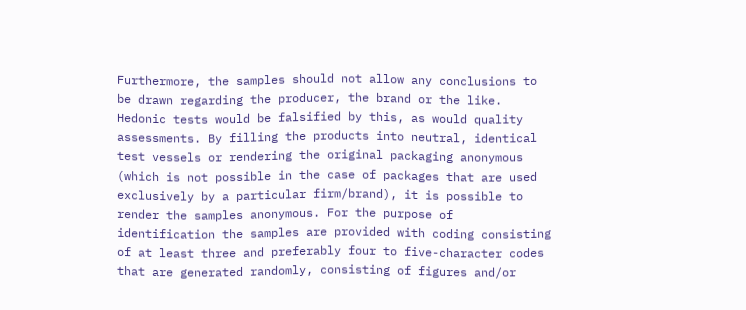Furthermore, the samples should not allow any conclusions to be drawn regarding the producer, the brand or the like. Hedonic tests would be falsified by this, as would quality assessments. By filling the products into neutral, identical test vessels or rendering the original packaging anonymous (which is not possible in the case of packages that are used exclusively by a particular firm/brand), it is possible to render the samples anonymous. For the purpose of identification the samples are provided with coding consisting of at least three and preferably four to five-character codes that are generated randomly, consisting of figures and/or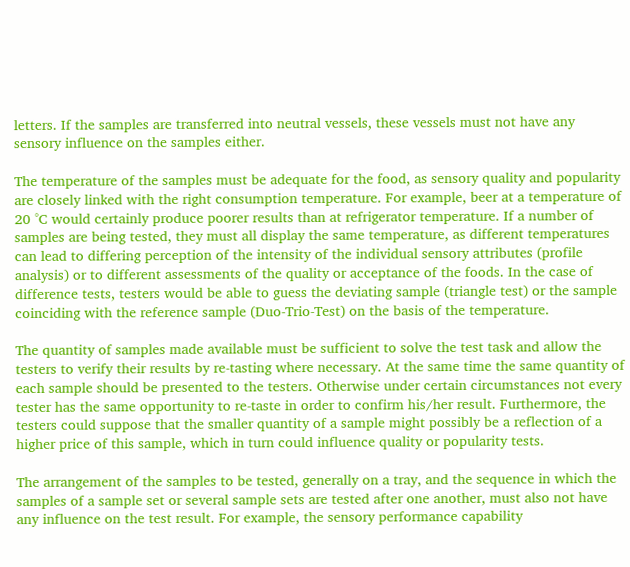letters. If the samples are transferred into neutral vessels, these vessels must not have any sensory influence on the samples either.

The temperature of the samples must be adequate for the food, as sensory quality and popularity are closely linked with the right consumption temperature. For example, beer at a temperature of 20 °C would certainly produce poorer results than at refrigerator temperature. If a number of samples are being tested, they must all display the same temperature, as different temperatures can lead to differing perception of the intensity of the individual sensory attributes (profile analysis) or to different assessments of the quality or acceptance of the foods. In the case of difference tests, testers would be able to guess the deviating sample (triangle test) or the sample coinciding with the reference sample (Duo-Trio-Test) on the basis of the temperature.

The quantity of samples made available must be sufficient to solve the test task and allow the testers to verify their results by re-tasting where necessary. At the same time the same quantity of each sample should be presented to the testers. Otherwise under certain circumstances not every tester has the same opportunity to re-taste in order to confirm his/her result. Furthermore, the testers could suppose that the smaller quantity of a sample might possibly be a reflection of a higher price of this sample, which in turn could influence quality or popularity tests.

The arrangement of the samples to be tested, generally on a tray, and the sequence in which the samples of a sample set or several sample sets are tested after one another, must also not have any influence on the test result. For example, the sensory performance capability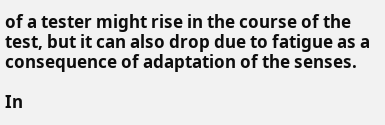of a tester might rise in the course of the test, but it can also drop due to fatigue as a consequence of adaptation of the senses.

In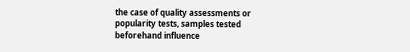the case of quality assessments or popularity tests, samples tested beforehand influence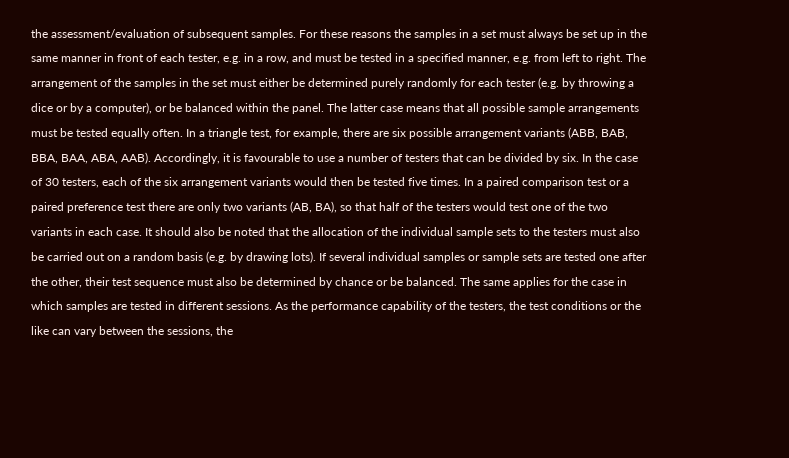the assessment/evaluation of subsequent samples. For these reasons the samples in a set must always be set up in the same manner in front of each tester, e.g. in a row, and must be tested in a specified manner, e.g. from left to right. The arrangement of the samples in the set must either be determined purely randomly for each tester (e.g. by throwing a dice or by a computer), or be balanced within the panel. The latter case means that all possible sample arrangements must be tested equally often. In a triangle test, for example, there are six possible arrangement variants (ABB, BAB, BBA, BAA, ABA, AAB). Accordingly, it is favourable to use a number of testers that can be divided by six. In the case of 30 testers, each of the six arrangement variants would then be tested five times. In a paired comparison test or a paired preference test there are only two variants (AB, BA), so that half of the testers would test one of the two variants in each case. It should also be noted that the allocation of the individual sample sets to the testers must also be carried out on a random basis (e.g. by drawing lots). If several individual samples or sample sets are tested one after the other, their test sequence must also be determined by chance or be balanced. The same applies for the case in which samples are tested in different sessions. As the performance capability of the testers, the test conditions or the like can vary between the sessions, the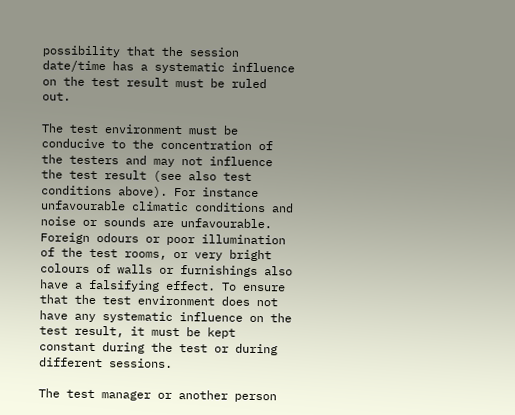possibility that the session date/time has a systematic influence on the test result must be ruled out.

The test environment must be conducive to the concentration of the testers and may not influence the test result (see also test conditions above). For instance unfavourable climatic conditions and noise or sounds are unfavourable. Foreign odours or poor illumination of the test rooms, or very bright colours of walls or furnishings also have a falsifying effect. To ensure that the test environment does not have any systematic influence on the test result, it must be kept constant during the test or during different sessions.

The test manager or another person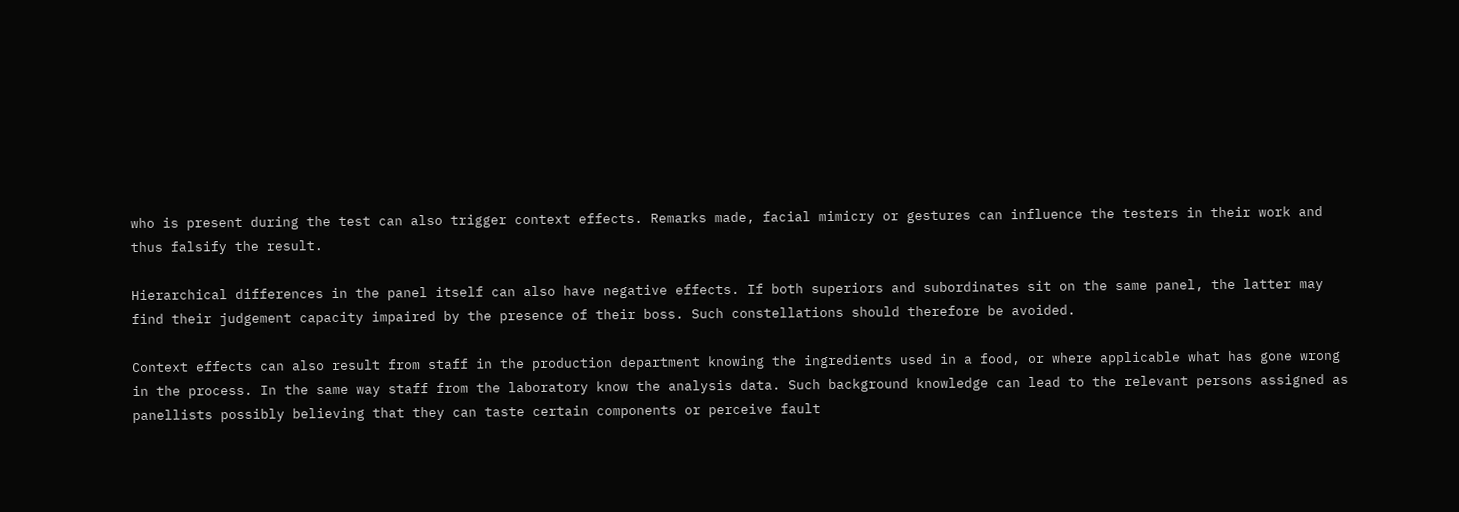who is present during the test can also trigger context effects. Remarks made, facial mimicry or gestures can influence the testers in their work and thus falsify the result.

Hierarchical differences in the panel itself can also have negative effects. If both superiors and subordinates sit on the same panel, the latter may find their judgement capacity impaired by the presence of their boss. Such constellations should therefore be avoided.

Context effects can also result from staff in the production department knowing the ingredients used in a food, or where applicable what has gone wrong in the process. In the same way staff from the laboratory know the analysis data. Such background knowledge can lead to the relevant persons assigned as panellists possibly believing that they can taste certain components or perceive fault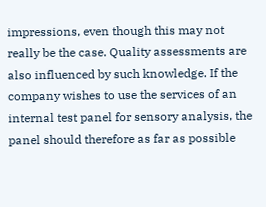impressions, even though this may not really be the case. Quality assessments are also influenced by such knowledge. If the company wishes to use the services of an internal test panel for sensory analysis, the panel should therefore as far as possible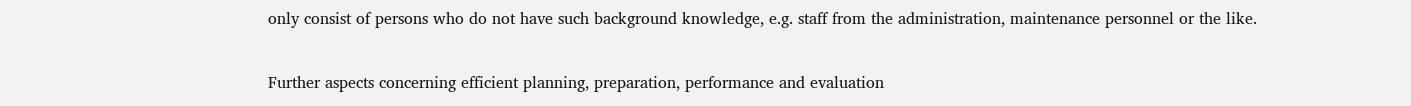only consist of persons who do not have such background knowledge, e.g. staff from the administration, maintenance personnel or the like.

Further aspects concerning efficient planning, preparation, performance and evaluation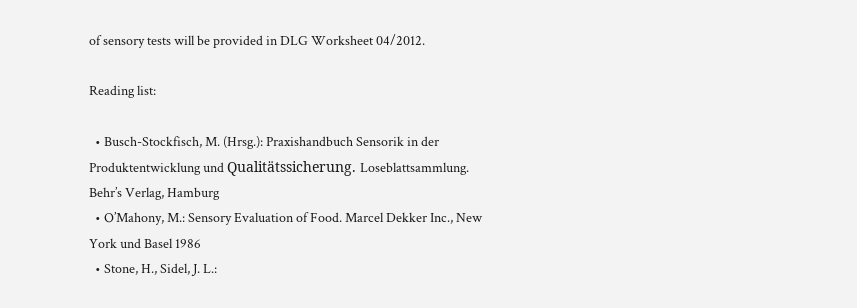of sensory tests will be provided in DLG Worksheet 04/2012.

Reading list:

  • Busch-Stockfisch, M. (Hrsg.): Praxishandbuch Sensorik in der Produktentwicklung und Qualitätssicherung. Loseblattsammlung. Behr’s Verlag, Hamburg
  • O’Mahony, M.: Sensory Evaluation of Food. Marcel Dekker Inc., New York und Basel 1986
  • Stone, H., Sidel, J. L.: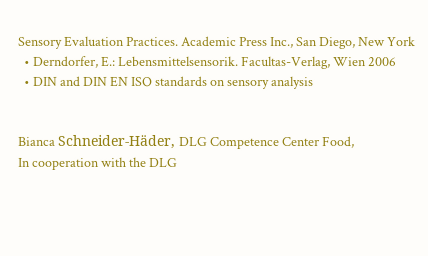Sensory Evaluation Practices. Academic Press Inc., San Diego, New York
  • Derndorfer, E.: Lebensmittelsensorik. Facultas-Verlag, Wien 2006
  • DIN and DIN EN ISO standards on sensory analysis


Bianca Schneider-Häder, DLG Competence Center Food,
In cooperation with the DLG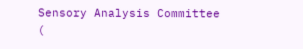Sensory Analysis Committee (